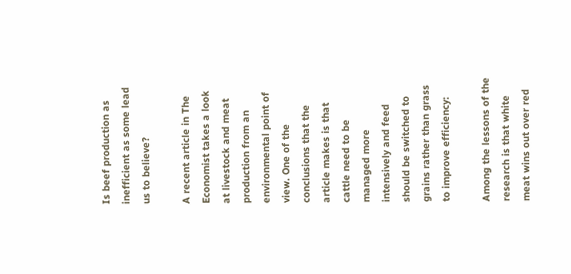Is beef production as inefficient as some lead us to believe?

A recent article in The Economist takes a look at livestock and meat production from an environmental point of view. One of the conclusions that the article makes is that cattle need to be managed more intensively and feed should be switched to grains rather than grass to improve efficiency:

Among the lessons of the research is that white meat wins out over red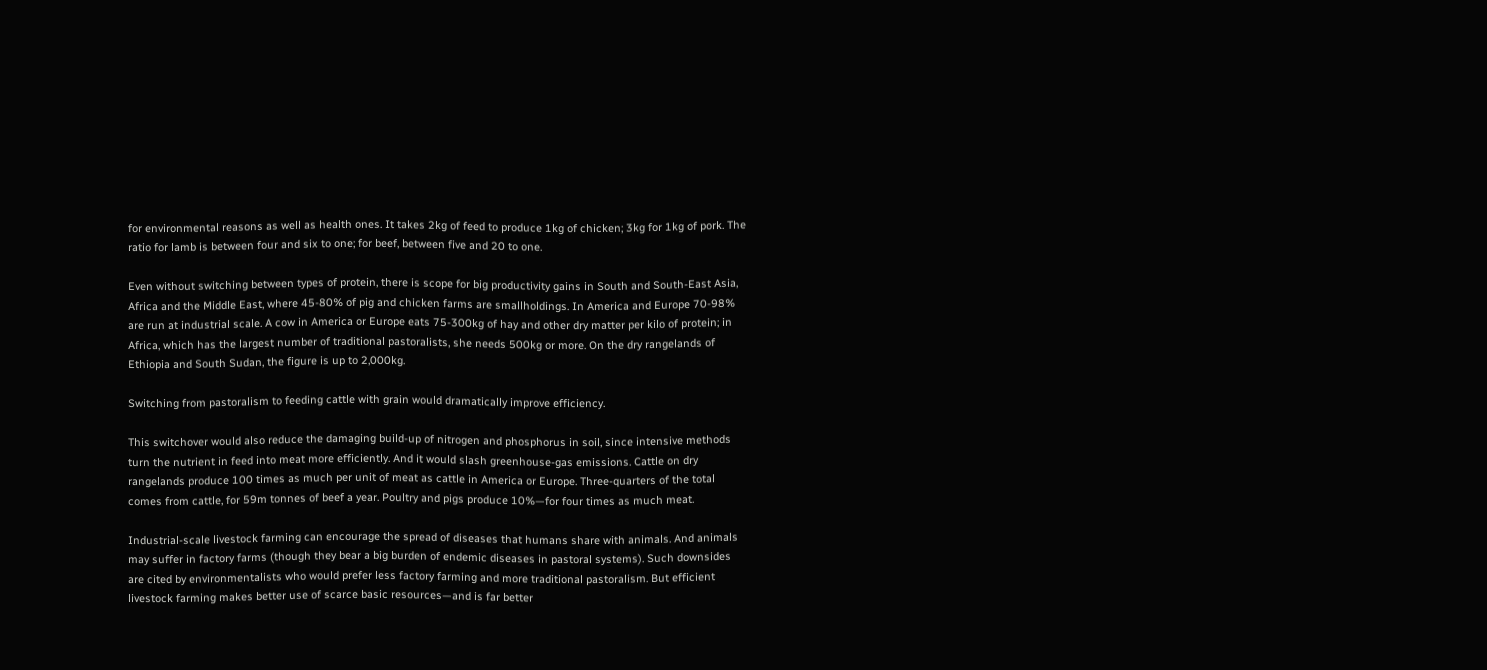for environmental reasons as well as health ones. It takes 2kg of feed to produce 1kg of chicken; 3kg for 1kg of pork. The ratio for lamb is between four and six to one; for beef, between five and 20 to one.

Even without switching between types of protein, there is scope for big productivity gains in South and South-East Asia, Africa and the Middle East, where 45-80% of pig and chicken farms are smallholdings. In America and Europe 70-98% are run at industrial scale. A cow in America or Europe eats 75-300kg of hay and other dry matter per kilo of protein; in Africa, which has the largest number of traditional pastoralists, she needs 500kg or more. On the dry rangelands of Ethiopia and South Sudan, the figure is up to 2,000kg.

Switching from pastoralism to feeding cattle with grain would dramatically improve efficiency.

This switchover would also reduce the damaging build-up of nitrogen and phosphorus in soil, since intensive methods turn the nutrient in feed into meat more efficiently. And it would slash greenhouse-gas emissions. Cattle on dry rangelands produce 100 times as much per unit of meat as cattle in America or Europe. Three-quarters of the total comes from cattle, for 59m tonnes of beef a year. Poultry and pigs produce 10%—for four times as much meat.

Industrial-scale livestock farming can encourage the spread of diseases that humans share with animals. And animals may suffer in factory farms (though they bear a big burden of endemic diseases in pastoral systems). Such downsides are cited by environmentalists who would prefer less factory farming and more traditional pastoralism. But efficient livestock farming makes better use of scarce basic resources—and is far better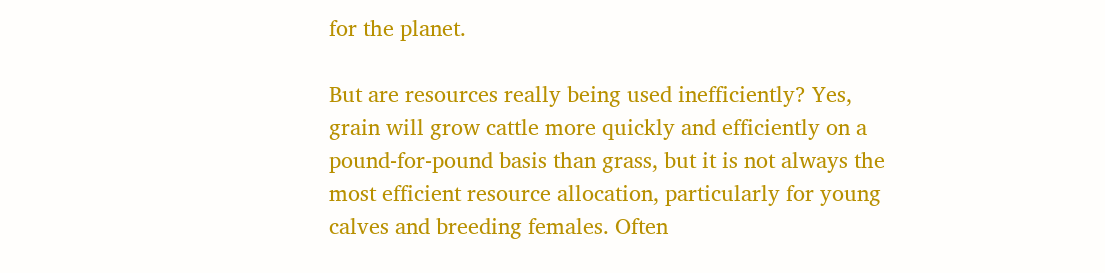for the planet.

But are resources really being used inefficiently? Yes, grain will grow cattle more quickly and efficiently on a pound-for-pound basis than grass, but it is not always the most efficient resource allocation, particularly for young calves and breeding females. Often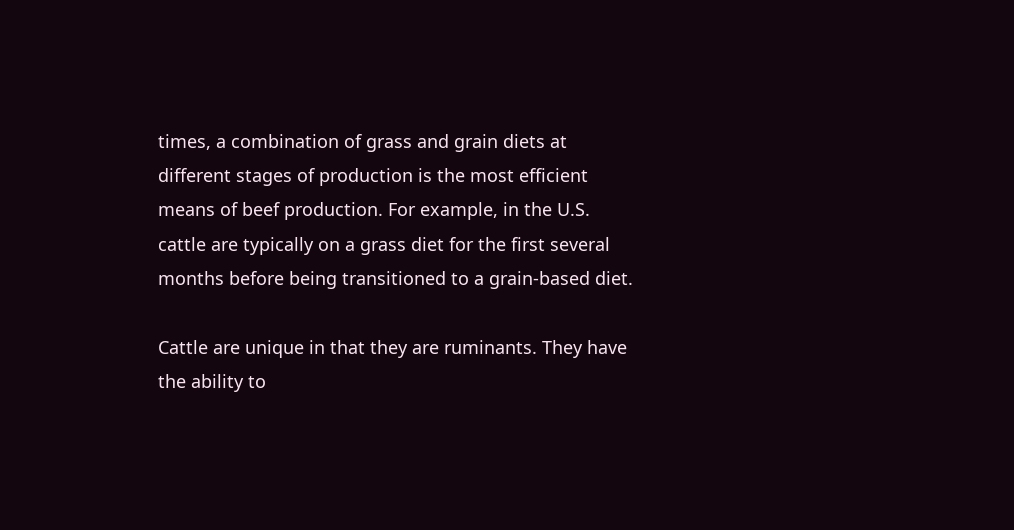times, a combination of grass and grain diets at different stages of production is the most efficient means of beef production. For example, in the U.S. cattle are typically on a grass diet for the first several months before being transitioned to a grain-based diet.

Cattle are unique in that they are ruminants. They have the ability to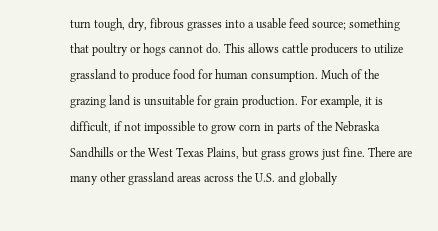turn tough, dry, fibrous grasses into a usable feed source; something that poultry or hogs cannot do. This allows cattle producers to utilize grassland to produce food for human consumption. Much of the grazing land is unsuitable for grain production. For example, it is difficult, if not impossible to grow corn in parts of the Nebraska Sandhills or the West Texas Plains, but grass grows just fine. There are many other grassland areas across the U.S. and globally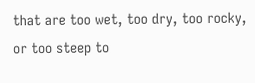that are too wet, too dry, too rocky, or too steep to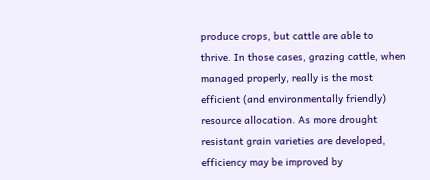produce crops, but cattle are able to thrive. In those cases, grazing cattle, when managed properly, really is the most efficient (and environmentally friendly) resource allocation. As more drought resistant grain varieties are developed, efficiency may be improved by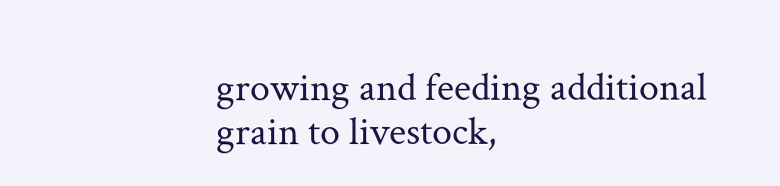growing and feeding additional grain to livestock,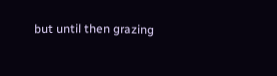but until then grazing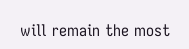will remain the most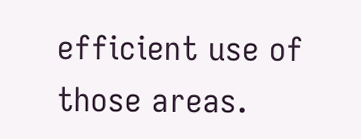efficient use of those areas.